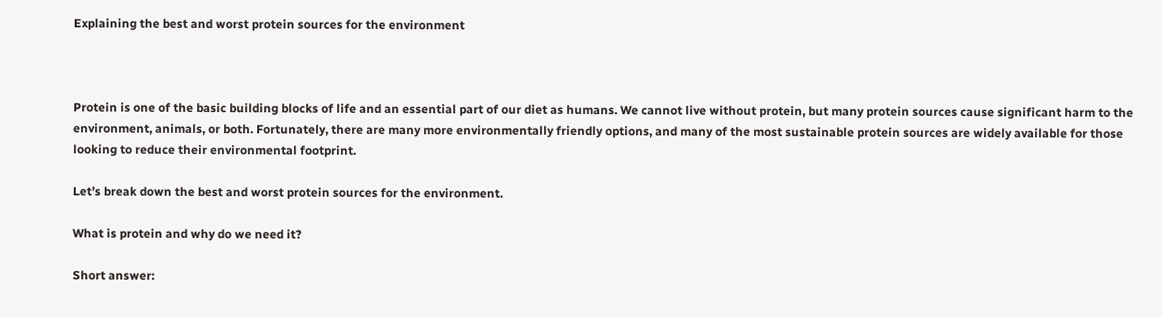Explaining the best and worst protein sources for the environment



Protein is one of the basic building blocks of life and an essential part of our diet as humans. We cannot live without protein, but many protein sources cause significant harm to the environment, animals, or both. Fortunately, there are many more environmentally friendly options, and many of the most sustainable protein sources are widely available for those looking to reduce their environmental footprint.

Let’s break down the best and worst protein sources for the environment.

What is protein and why do we need it?

Short answer: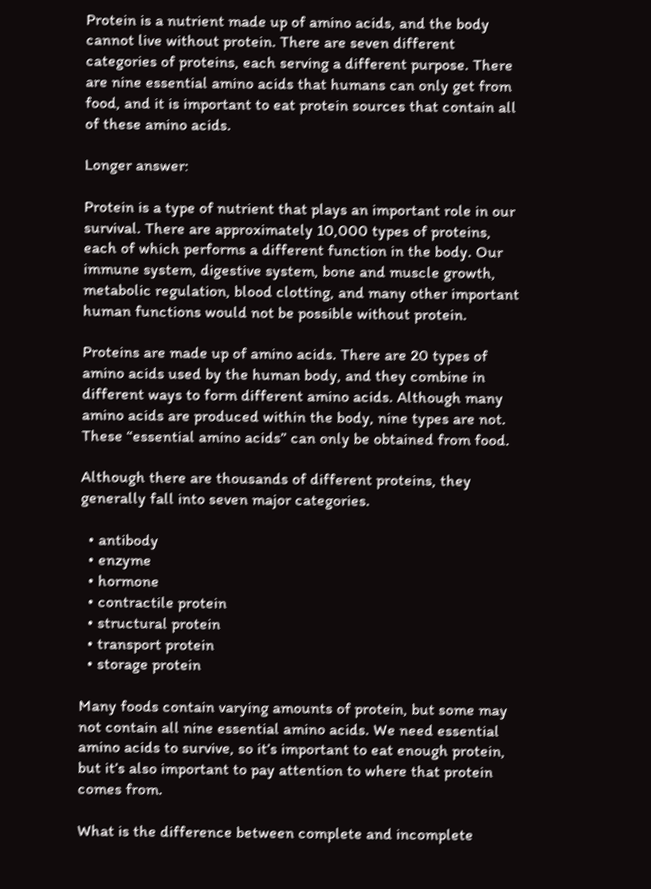Protein is a nutrient made up of amino acids, and the body cannot live without protein. There are seven different categories of proteins, each serving a different purpose. There are nine essential amino acids that humans can only get from food, and it is important to eat protein sources that contain all of these amino acids.

Longer answer:

Protein is a type of nutrient that plays an important role in our survival. There are approximately 10,000 types of proteins, each of which performs a different function in the body. Our immune system, digestive system, bone and muscle growth, metabolic regulation, blood clotting, and many other important human functions would not be possible without protein.

Proteins are made up of amino acids. There are 20 types of amino acids used by the human body, and they combine in different ways to form different amino acids. Although many amino acids are produced within the body, nine types are not. These “essential amino acids” can only be obtained from food.

Although there are thousands of different proteins, they generally fall into seven major categories.

  • antibody
  • enzyme
  • hormone
  • contractile protein
  • structural protein
  • transport protein
  • storage protein

Many foods contain varying amounts of protein, but some may not contain all nine essential amino acids. We need essential amino acids to survive, so it’s important to eat enough protein, but it’s also important to pay attention to where that protein comes from.

What is the difference between complete and incomplete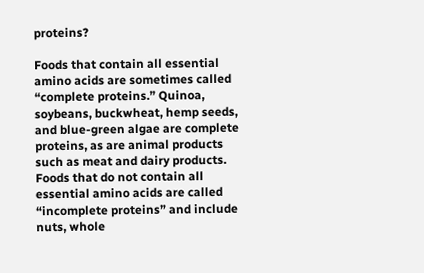proteins?

Foods that contain all essential amino acids are sometimes called “complete proteins.” Quinoa, soybeans, buckwheat, hemp seeds, and blue-green algae are complete proteins, as are animal products such as meat and dairy products. Foods that do not contain all essential amino acids are called “incomplete proteins” and include nuts, whole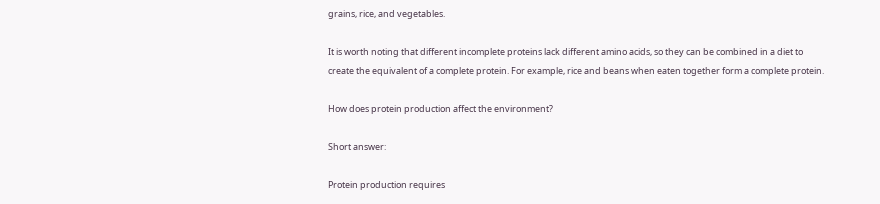grains, rice, and vegetables.

It is worth noting that different incomplete proteins lack different amino acids, so they can be combined in a diet to create the equivalent of a complete protein. For example, rice and beans when eaten together form a complete protein.

How does protein production affect the environment?

Short answer:

Protein production requires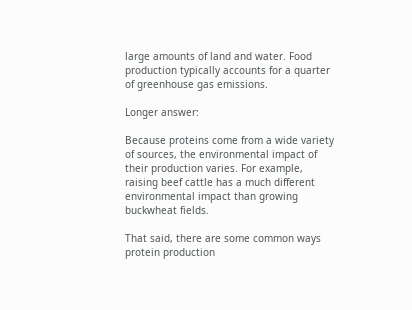large amounts of land and water. Food production typically accounts for a quarter of greenhouse gas emissions.

Longer answer:

Because proteins come from a wide variety of sources, the environmental impact of their production varies. For example, raising beef cattle has a much different environmental impact than growing buckwheat fields.

That said, there are some common ways protein production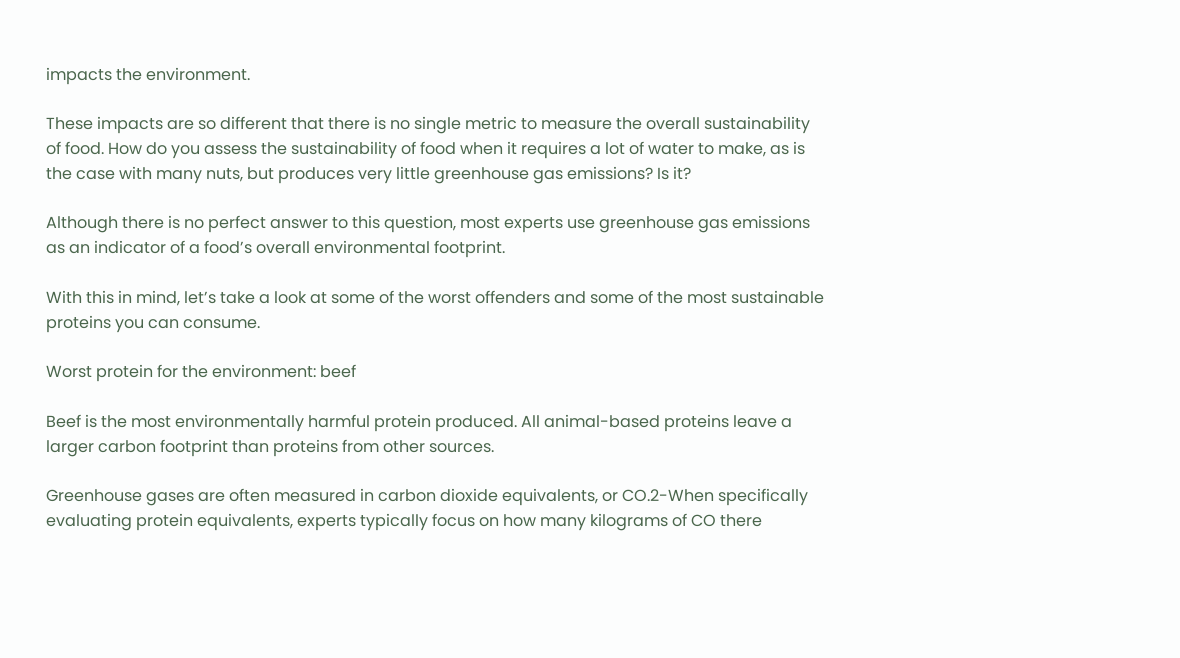impacts the environment.

These impacts are so different that there is no single metric to measure the overall sustainability of food. How do you assess the sustainability of food when it requires a lot of water to make, as is the case with many nuts, but produces very little greenhouse gas emissions? Is it?

Although there is no perfect answer to this question, most experts use greenhouse gas emissions as an indicator of a food’s overall environmental footprint.

With this in mind, let’s take a look at some of the worst offenders and some of the most sustainable proteins you can consume.

Worst protein for the environment: beef

Beef is the most environmentally harmful protein produced. All animal-based proteins leave a larger carbon footprint than proteins from other sources.

Greenhouse gases are often measured in carbon dioxide equivalents, or CO.2-When specifically evaluating protein equivalents, experts typically focus on how many kilograms of CO there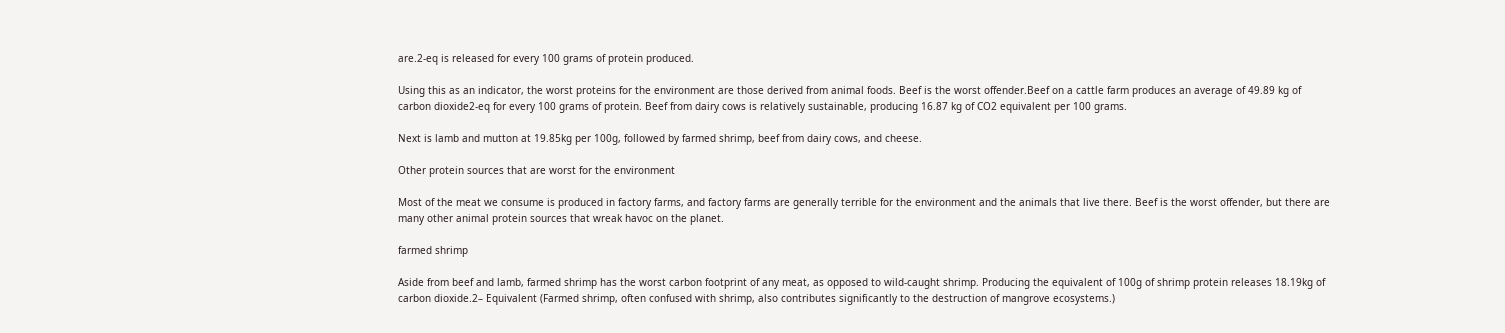are.2-eq is released for every 100 grams of protein produced.

Using this as an indicator, the worst proteins for the environment are those derived from animal foods. Beef is the worst offender.Beef on a cattle farm produces an average of 49.89 kg of carbon dioxide2-eq for every 100 grams of protein. Beef from dairy cows is relatively sustainable, producing 16.87 kg of CO2 equivalent per 100 grams.

Next is lamb and mutton at 19.85kg per 100g, followed by farmed shrimp, beef from dairy cows, and cheese.

Other protein sources that are worst for the environment

Most of the meat we consume is produced in factory farms, and factory farms are generally terrible for the environment and the animals that live there. Beef is the worst offender, but there are many other animal protein sources that wreak havoc on the planet.

farmed shrimp

Aside from beef and lamb, farmed shrimp has the worst carbon footprint of any meat, as opposed to wild-caught shrimp. Producing the equivalent of 100g of shrimp protein releases 18.19kg of carbon dioxide.2– Equivalent (Farmed shrimp, often confused with shrimp, also contributes significantly to the destruction of mangrove ecosystems.)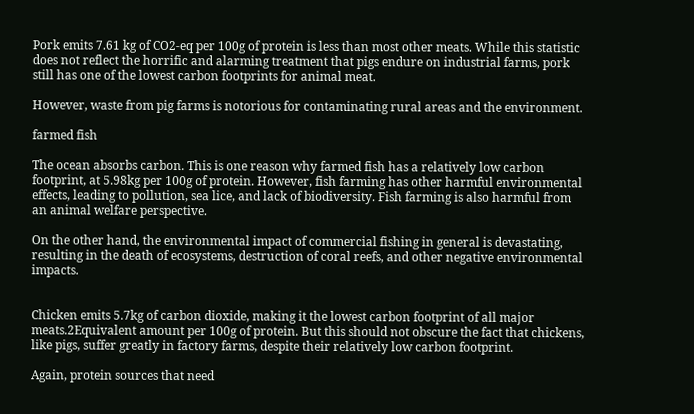Pork emits 7.61 kg of CO2-eq per 100g of protein is less than most other meats. While this statistic does not reflect the horrific and alarming treatment that pigs endure on industrial farms, pork still has one of the lowest carbon footprints for animal meat.

However, waste from pig farms is notorious for contaminating rural areas and the environment.

farmed fish

The ocean absorbs carbon. This is one reason why farmed fish has a relatively low carbon footprint, at 5.98kg per 100g of protein. However, fish farming has other harmful environmental effects, leading to pollution, sea lice, and lack of biodiversity. Fish farming is also harmful from an animal welfare perspective.

On the other hand, the environmental impact of commercial fishing in general is devastating, resulting in the death of ecosystems, destruction of coral reefs, and other negative environmental impacts.


Chicken emits 5.7kg of carbon dioxide, making it the lowest carbon footprint of all major meats.2Equivalent amount per 100g of protein. But this should not obscure the fact that chickens, like pigs, suffer greatly in factory farms, despite their relatively low carbon footprint.

Again, protein sources that need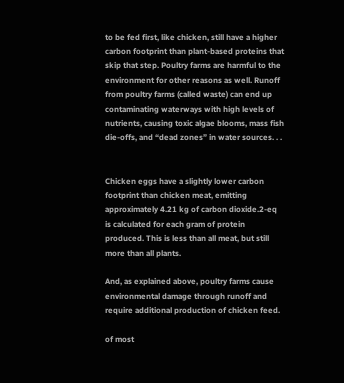to be fed first, like chicken, still have a higher carbon footprint than plant-based proteins that skip that step. Poultry farms are harmful to the environment for other reasons as well. Runoff from poultry farms (called waste) can end up contaminating waterways with high levels of nutrients, causing toxic algae blooms, mass fish die-offs, and “dead zones” in water sources. . .


Chicken eggs have a slightly lower carbon footprint than chicken meat, emitting approximately 4.21 kg of carbon dioxide.2-eq is calculated for each gram of protein produced. This is less than all meat, but still more than all plants.

And, as explained above, poultry farms cause environmental damage through runoff and require additional production of chicken feed.

of most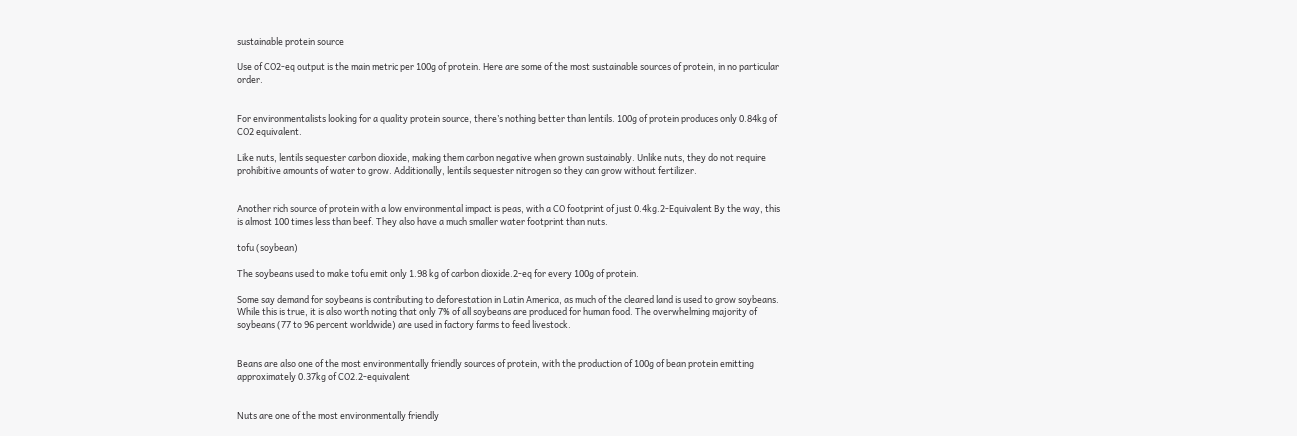sustainable protein source

Use of CO2-eq output is the main metric per 100g of protein. Here are some of the most sustainable sources of protein, in no particular order.


For environmentalists looking for a quality protein source, there’s nothing better than lentils. 100g of protein produces only 0.84kg of CO2 equivalent.

Like nuts, lentils sequester carbon dioxide, making them carbon negative when grown sustainably. Unlike nuts, they do not require prohibitive amounts of water to grow. Additionally, lentils sequester nitrogen so they can grow without fertilizer.


Another rich source of protein with a low environmental impact is peas, with a CO footprint of just 0.4kg.2-Equivalent By the way, this is almost 100 times less than beef. They also have a much smaller water footprint than nuts.

tofu (soybean)

The soybeans used to make tofu emit only 1.98 kg of carbon dioxide.2-eq for every 100g of protein.

Some say demand for soybeans is contributing to deforestation in Latin America, as much of the cleared land is used to grow soybeans. While this is true, it is also worth noting that only 7% of all soybeans are produced for human food. The overwhelming majority of soybeans (77 to 96 percent worldwide) are used in factory farms to feed livestock.


Beans are also one of the most environmentally friendly sources of protein, with the production of 100g of bean protein emitting approximately 0.37kg of CO2.2-equivalent


Nuts are one of the most environmentally friendly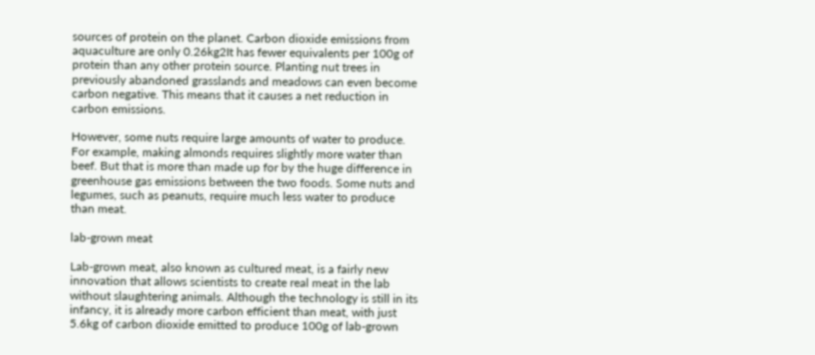sources of protein on the planet. Carbon dioxide emissions from aquaculture are only 0.26kg2It has fewer equivalents per 100g of protein than any other protein source. Planting nut trees in previously abandoned grasslands and meadows can even become carbon negative. This means that it causes a net reduction in carbon emissions.

However, some nuts require large amounts of water to produce. For example, making almonds requires slightly more water than beef. But that is more than made up for by the huge difference in greenhouse gas emissions between the two foods. Some nuts and legumes, such as peanuts, require much less water to produce than meat.

lab-grown meat

Lab-grown meat, also known as cultured meat, is a fairly new innovation that allows scientists to create real meat in the lab without slaughtering animals. Although the technology is still in its infancy, it is already more carbon efficient than meat, with just 5.6kg of carbon dioxide emitted to produce 100g of lab-grown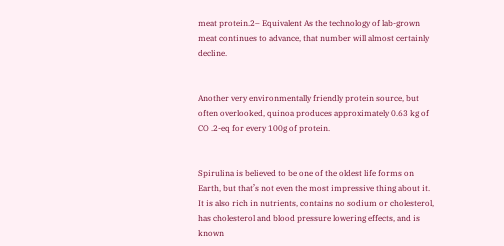meat protein.2– Equivalent As the technology of lab-grown meat continues to advance, that number will almost certainly decline.


Another very environmentally friendly protein source, but often overlooked, quinoa produces approximately 0.63 kg of CO .2-eq for every 100g of protein.


Spirulina is believed to be one of the oldest life forms on Earth, but that’s not even the most impressive thing about it. It is also rich in nutrients, contains no sodium or cholesterol, has cholesterol and blood pressure lowering effects, and is known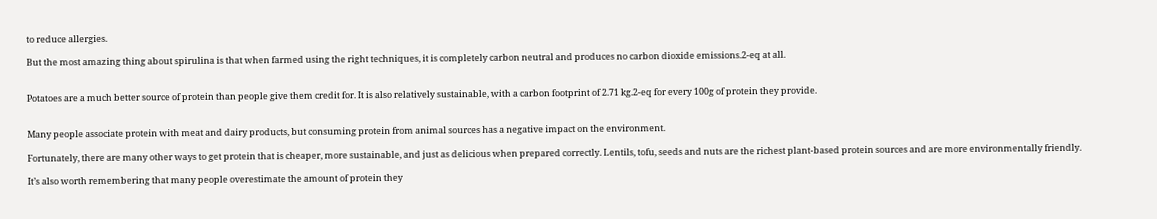to reduce allergies.

But the most amazing thing about spirulina is that when farmed using the right techniques, it is completely carbon neutral and produces no carbon dioxide emissions.2-eq at all.


Potatoes are a much better source of protein than people give them credit for. It is also relatively sustainable, with a carbon footprint of 2.71 kg.2-eq for every 100g of protein they provide.


Many people associate protein with meat and dairy products, but consuming protein from animal sources has a negative impact on the environment.

Fortunately, there are many other ways to get protein that is cheaper, more sustainable, and just as delicious when prepared correctly. Lentils, tofu, seeds and nuts are the richest plant-based protein sources and are more environmentally friendly.

It’s also worth remembering that many people overestimate the amount of protein they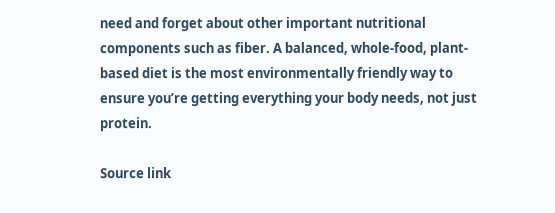need and forget about other important nutritional components such as fiber. A balanced, whole-food, plant-based diet is the most environmentally friendly way to ensure you’re getting everything your body needs, not just protein.

Source link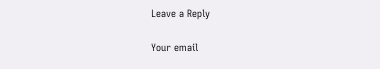Leave a Reply

Your email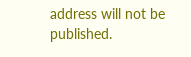address will not be published.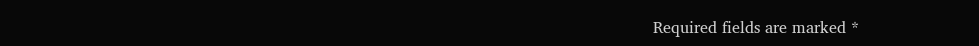Required fields are marked *